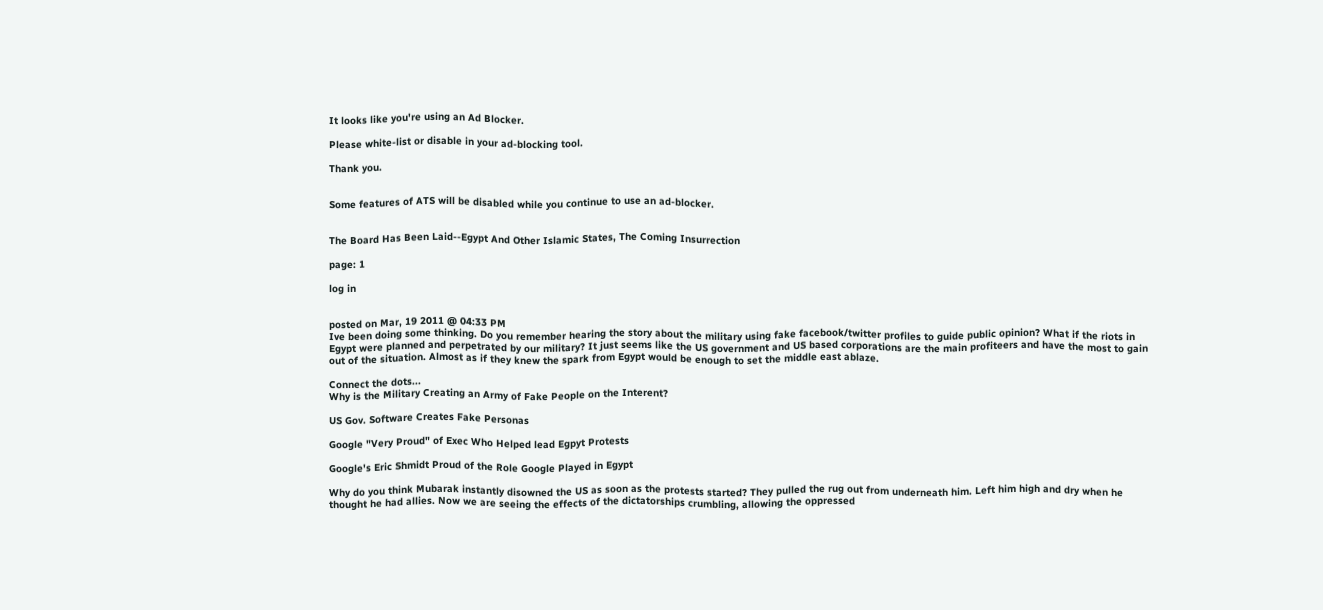It looks like you're using an Ad Blocker.

Please white-list or disable in your ad-blocking tool.

Thank you.


Some features of ATS will be disabled while you continue to use an ad-blocker.


The Board Has Been Laid--Egypt And Other Islamic States, The Coming Insurrection

page: 1

log in


posted on Mar, 19 2011 @ 04:33 PM
Ive been doing some thinking. Do you remember hearing the story about the military using fake facebook/twitter profiles to guide public opinion? What if the riots in Egypt were planned and perpetrated by our military? It just seems like the US government and US based corporations are the main profiteers and have the most to gain out of the situation. Almost as if they knew the spark from Egypt would be enough to set the middle east ablaze.

Connect the dots...
Why is the Military Creating an Army of Fake People on the Interent?

US Gov. Software Creates Fake Personas

Google "Very Proud" of Exec Who Helped lead Egpyt Protests

Google's Eric Shmidt Proud of the Role Google Played in Egypt

Why do you think Mubarak instantly disowned the US as soon as the protests started? They pulled the rug out from underneath him. Left him high and dry when he thought he had allies. Now we are seeing the effects of the dictatorships crumbling, allowing the oppressed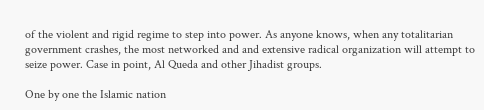of the violent and rigid regime to step into power. As anyone knows, when any totalitarian government crashes, the most networked and and extensive radical organization will attempt to seize power. Case in point, Al Queda and other Jihadist groups.

One by one the Islamic nation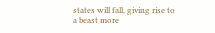states will fall, giving rise to a beast more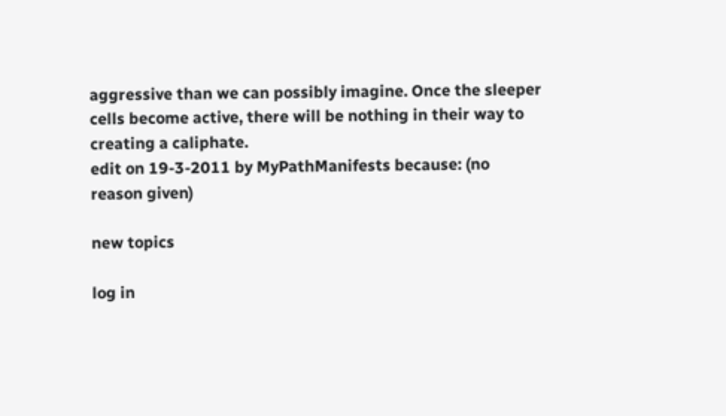aggressive than we can possibly imagine. Once the sleeper cells become active, there will be nothing in their way to creating a caliphate.
edit on 19-3-2011 by MyPathManifests because: (no reason given)

new topics

log in